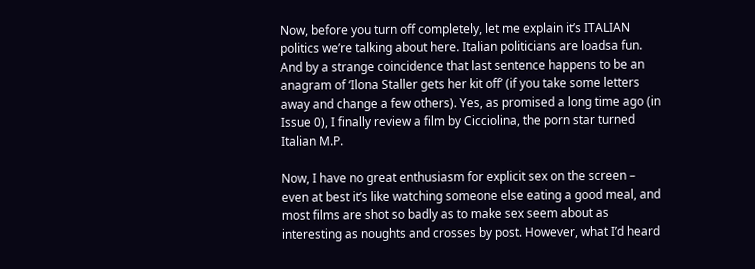Now, before you turn off completely, let me explain it’s ITALIAN politics we’re talking about here. Italian politicians are loadsa fun. And by a strange coincidence that last sentence happens to be an anagram of ‘Ilona Staller gets her kit off’ (if you take some letters away and change a few others). Yes, as promised a long time ago (in Issue 0), I finally review a film by Cicciolina, the porn star turned Italian M.P.

Now, I have no great enthusiasm for explicit sex on the screen – even at best it’s like watching someone else eating a good meal, and most films are shot so badly as to make sex seem about as interesting as noughts and crosses by post. However, what I’d heard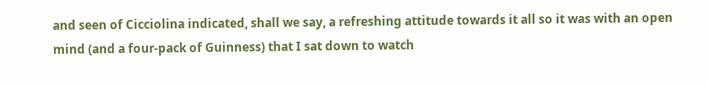and seen of Cicciolina indicated, shall we say, a refreshing attitude towards it all so it was with an open mind (and a four-pack of Guinness) that I sat down to watch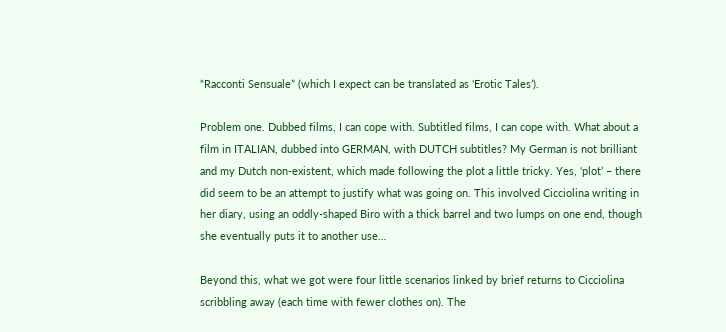“Racconti Sensuale” (which I expect can be translated as ‘Erotic Tales’).

Problem one. Dubbed films, I can cope with. Subtitled films, I can cope with. What about a film in ITALIAN, dubbed into GERMAN, with DUTCH subtitles? My German is not brilliant and my Dutch non-existent, which made following the plot a little tricky. Yes, ‘plot’ – there did seem to be an attempt to justify what was going on. This involved Cicciolina writing in her diary, using an oddly-shaped Biro with a thick barrel and two lumps on one end, though she eventually puts it to another use…

Beyond this, what we got were four little scenarios linked by brief returns to Cicciolina scribbling away (each time with fewer clothes on). The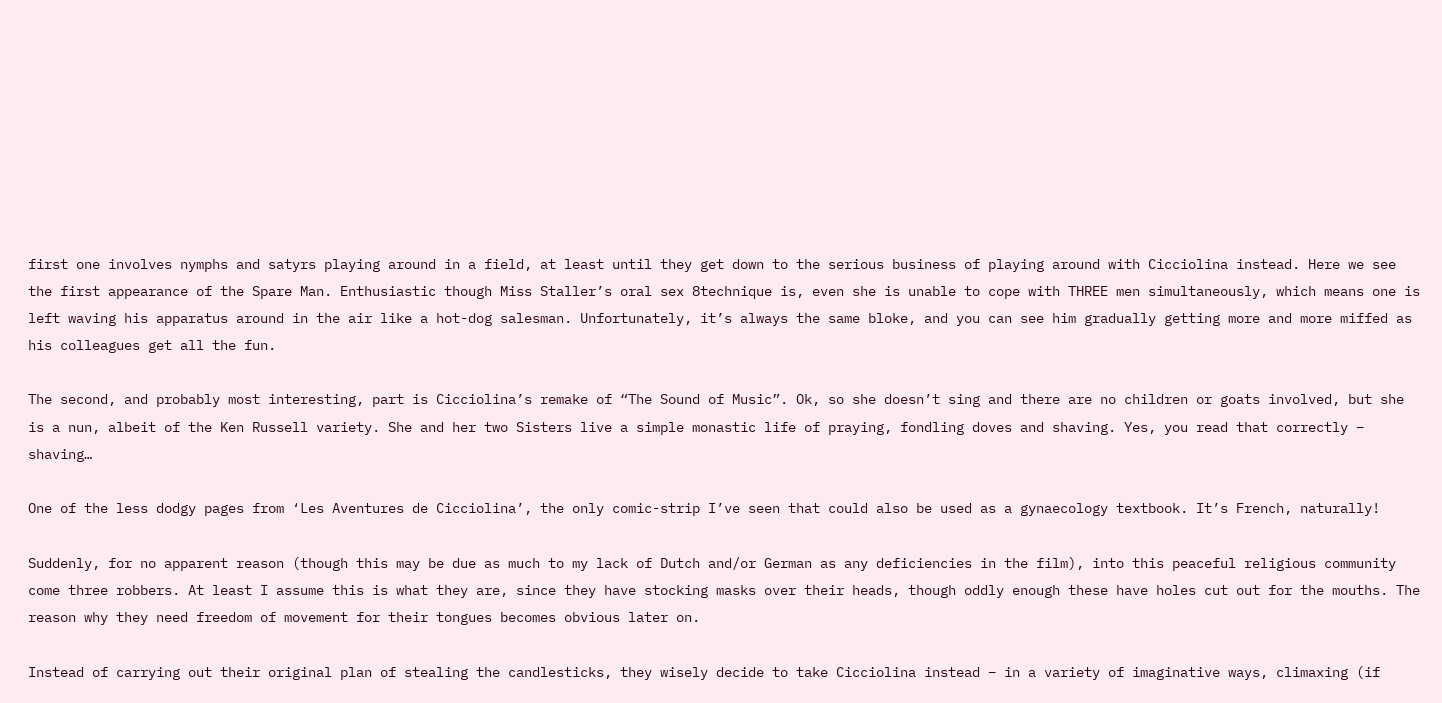first one involves nymphs and satyrs playing around in a field, at least until they get down to the serious business of playing around with Cicciolina instead. Here we see the first appearance of the Spare Man. Enthusiastic though Miss Staller’s oral sex 8technique is, even she is unable to cope with THREE men simultaneously, which means one is left waving his apparatus around in the air like a hot-dog salesman. Unfortunately, it’s always the same bloke, and you can see him gradually getting more and more miffed as his colleagues get all the fun.

The second, and probably most interesting, part is Cicciolina’s remake of “The Sound of Music”. Ok, so she doesn’t sing and there are no children or goats involved, but she is a nun, albeit of the Ken Russell variety. She and her two Sisters live a simple monastic life of praying, fondling doves and shaving. Yes, you read that correctly – shaving…

One of the less dodgy pages from ‘Les Aventures de Cicciolina’, the only comic-strip I’ve seen that could also be used as a gynaecology textbook. It’s French, naturally!

Suddenly, for no apparent reason (though this may be due as much to my lack of Dutch and/or German as any deficiencies in the film), into this peaceful religious community come three robbers. At least I assume this is what they are, since they have stocking masks over their heads, though oddly enough these have holes cut out for the mouths. The reason why they need freedom of movement for their tongues becomes obvious later on.

Instead of carrying out their original plan of stealing the candlesticks, they wisely decide to take Cicciolina instead – in a variety of imaginative ways, climaxing (if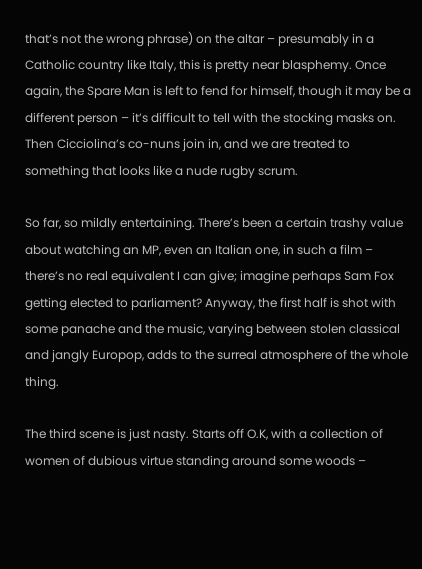that’s not the wrong phrase) on the altar – presumably in a Catholic country like Italy, this is pretty near blasphemy. Once again, the Spare Man is left to fend for himself, though it may be a different person – it’s difficult to tell with the stocking masks on. Then Cicciolina’s co-nuns join in, and we are treated to something that looks like a nude rugby scrum.

So far, so mildly entertaining. There’s been a certain trashy value about watching an MP, even an Italian one, in such a film – there’s no real equivalent I can give; imagine perhaps Sam Fox getting elected to parliament? Anyway, the first half is shot with some panache and the music, varying between stolen classical and jangly Europop, adds to the surreal atmosphere of the whole thing.

The third scene is just nasty. Starts off O.K, with a collection of women of dubious virtue standing around some woods –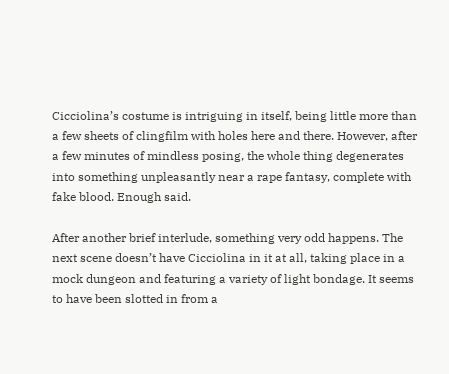Cicciolina’s costume is intriguing in itself, being little more than a few sheets of clingfilm with holes here and there. However, after a few minutes of mindless posing, the whole thing degenerates into something unpleasantly near a rape fantasy, complete with fake blood. Enough said.

After another brief interlude, something very odd happens. The next scene doesn’t have Cicciolina in it at all, taking place in a mock dungeon and featuring a variety of light bondage. It seems to have been slotted in from a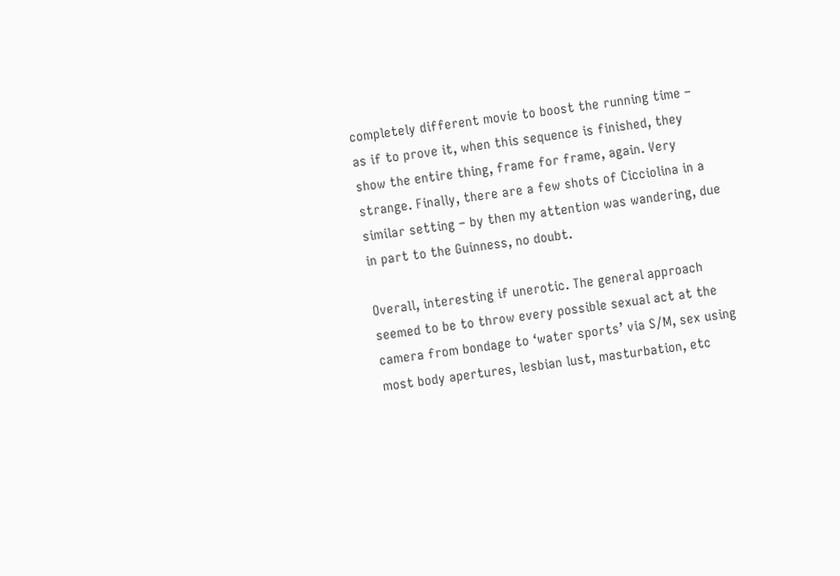completely different movie to boost the running time – as if to prove it, when this sequence is finished, they show the entire thing, frame for frame, again. Very strange. Finally, there are a few shots of Cicciolina in a similar setting – by then my attention was wandering, due in part to the Guinness, no doubt.

Overall, interesting if unerotic. The general approach seemed to be to throw every possible sexual act at the camera from bondage to ‘water sports’ via S/M, sex using most body apertures, lesbian lust, masturbation, etc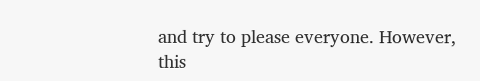and try to please everyone. However, this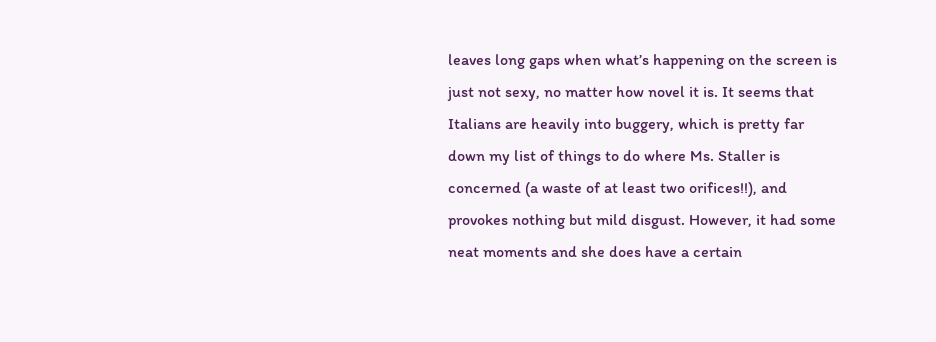leaves long gaps when what’s happening on the screen is just not sexy, no matter how novel it is. It seems that Italians are heavily into buggery, which is pretty far down my list of things to do where Ms. Staller is concerned (a waste of at least two orifices!!), and provokes nothing but mild disgust. However, it had some neat moments and she does have a certain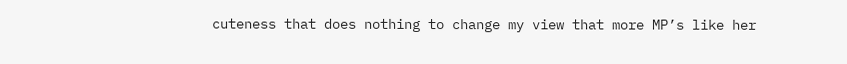cuteness that does nothing to change my view that more MP’s like her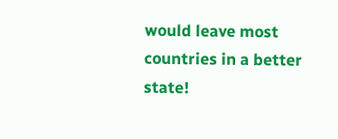would leave most countries in a better state!